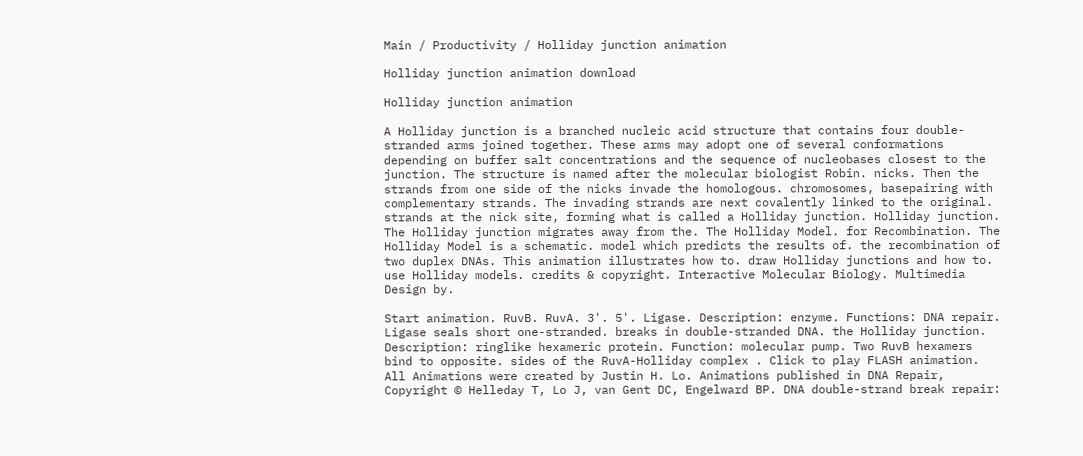Main / Productivity / Holliday junction animation

Holliday junction animation download

Holliday junction animation

A Holliday junction is a branched nucleic acid structure that contains four double- stranded arms joined together. These arms may adopt one of several conformations depending on buffer salt concentrations and the sequence of nucleobases closest to the junction. The structure is named after the molecular biologist Robin. nicks. Then the strands from one side of the nicks invade the homologous. chromosomes, basepairing with complementary strands. The invading strands are next covalently linked to the original. strands at the nick site, forming what is called a Holliday junction. Holliday junction. The Holliday junction migrates away from the. The Holliday Model. for Recombination. The Holliday Model is a schematic. model which predicts the results of. the recombination of two duplex DNAs. This animation illustrates how to. draw Holliday junctions and how to. use Holliday models. credits & copyright. Interactive Molecular Biology. Multimedia Design by.

Start animation. RuvB. RuvA. 3'. 5'. Ligase. Description: enzyme. Functions: DNA repair. Ligase seals short one-stranded. breaks in double-stranded DNA. the Holliday junction. Description: ringlike hexameric protein. Function: molecular pump. Two RuvB hexamers bind to opposite. sides of the RuvA-Holliday complex . Click to play FLASH animation. All Animations were created by Justin H. Lo. Animations published in DNA Repair, Copyright © Helleday T, Lo J, van Gent DC, Engelward BP. DNA double-strand break repair: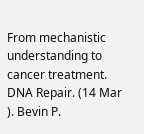From mechanistic understanding to cancer treatment. DNA Repair. (14 Mar ). Bevin P.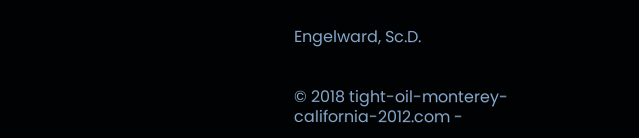Engelward, Sc.D.


© 2018 tight-oil-monterey-california-2012.com -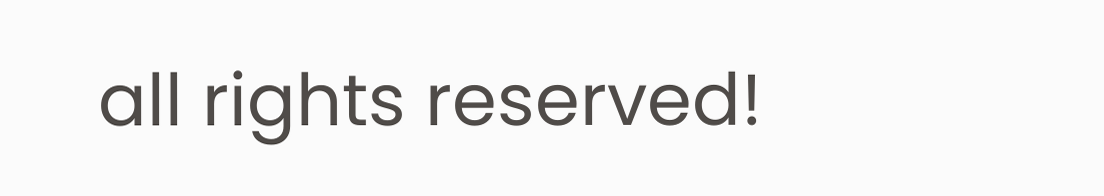all rights reserved!